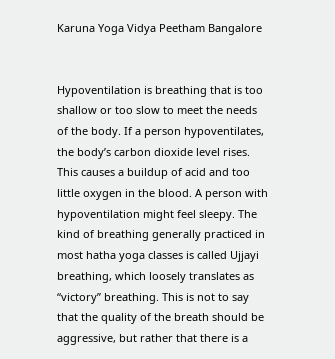Karuna Yoga Vidya Peetham Bangalore


Hypoventilation is breathing that is too shallow or too slow to meet the needs of the body. If a person hypoventilates, the body’s carbon dioxide level rises. This causes a buildup of acid and too little oxygen in the blood. A person with hypoventilation might feel sleepy. The kind of breathing generally practiced in most hatha yoga classes is called Ujjayi breathing, which loosely translates as “victory” breathing. This is not to say that the quality of the breath should be aggressive, but rather that there is a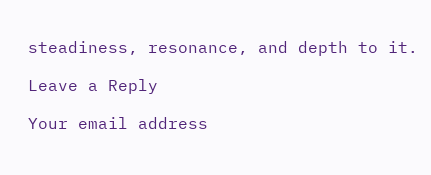steadiness, resonance, and depth to it.

Leave a Reply

Your email address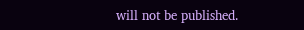will not be published.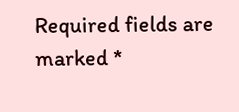Required fields are marked *